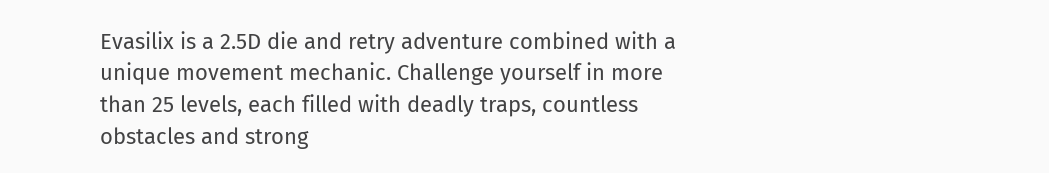Evasilix is a 2.5D die and retry adventure combined with a unique movement mechanic. Challenge yourself in more than 25 levels, each filled with deadly traps, countless obstacles and strong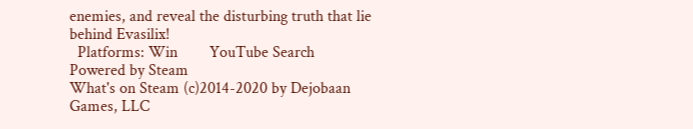enemies, and reveal the disturbing truth that lie behind Evasilix!
  Platforms: Win        YouTube Search
Powered by Steam
What's on Steam (c)2014-2020 by Dejobaan Games, LLC